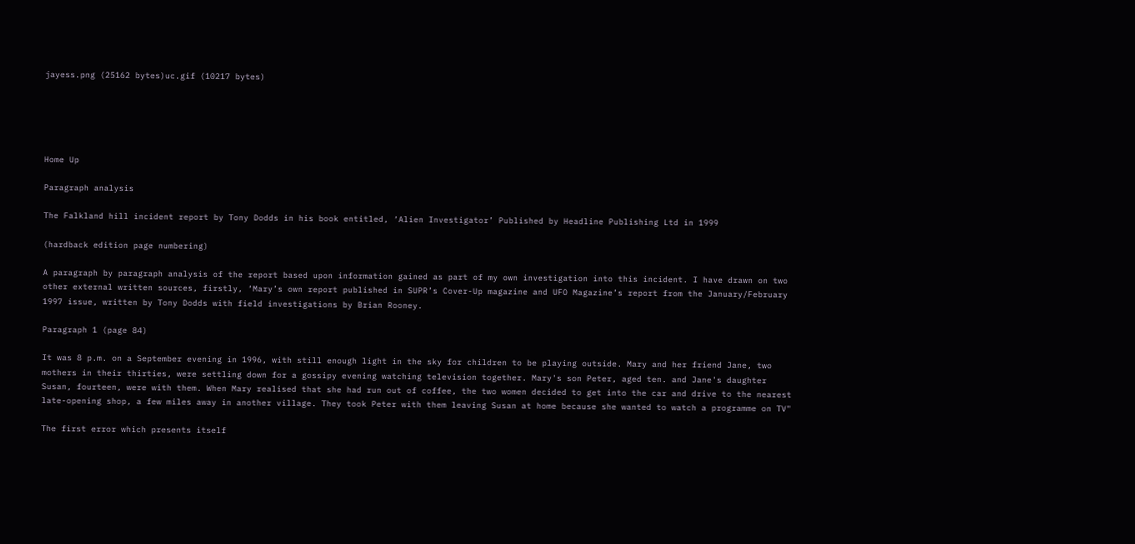jayess.png (25162 bytes)uc.gif (10217 bytes)





Home Up

Paragraph analysis

The Falkland hill incident report by Tony Dodds in his book entitled, ‘Alien Investigator’ Published by Headline Publishing Ltd in 1999

(hardback edition page numbering)

A paragraph by paragraph analysis of the report based upon information gained as part of my own investigation into this incident. I have drawn on two other external written sources, firstly, ‘Mary’s own report published in SUPR’s Cover-Up magazine and UFO Magazine’s report from the January/February 1997 issue, written by Tony Dodds with field investigations by Brian Rooney.

Paragraph 1 (page 84)

It was 8 p.m. on a September evening in 1996, with still enough light in the sky for children to be playing outside. Mary and her friend Jane, two mothers in their thirties, were settling down for a gossipy evening watching television together. Mary's son Peter, aged ten. and Jane's daughter Susan, fourteen, were with them. When Mary realised that she had run out of coffee, the two women decided to get into the car and drive to the nearest late-opening shop, a few miles away in another village. They took Peter with them leaving Susan at home because she wanted to watch a programme on TV"

The first error which presents itself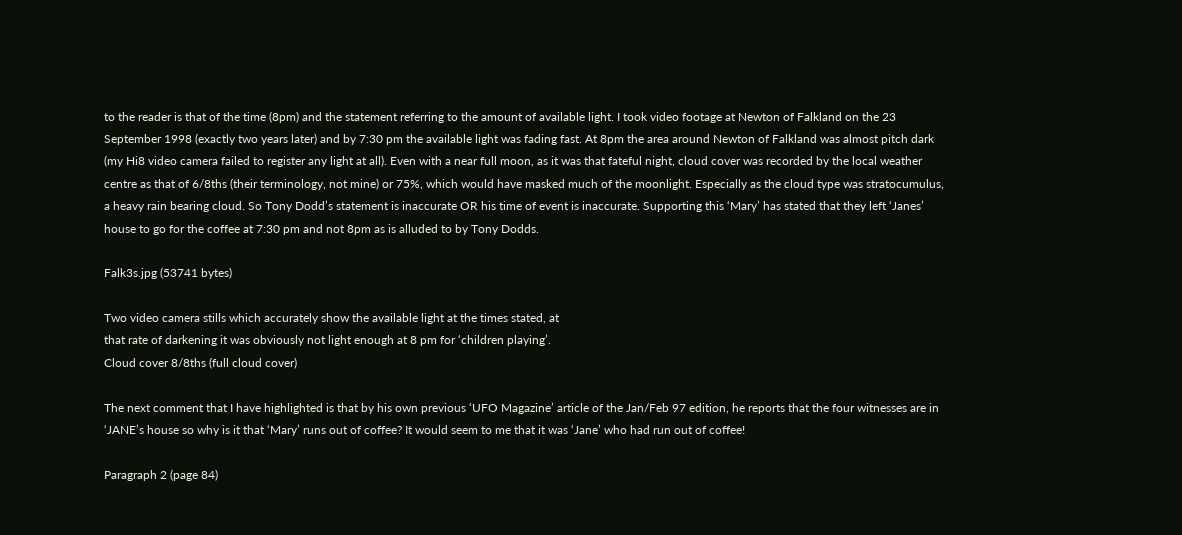to the reader is that of the time (8pm) and the statement referring to the amount of available light. I took video footage at Newton of Falkland on the 23 September 1998 (exactly two years later) and by 7:30 pm the available light was fading fast. At 8pm the area around Newton of Falkland was almost pitch dark (my Hi8 video camera failed to register any light at all). Even with a near full moon, as it was that fateful night, cloud cover was recorded by the local weather centre as that of 6/8ths (their terminology, not mine) or 75%, which would have masked much of the moonlight. Especially as the cloud type was stratocumulus, a heavy rain bearing cloud. So Tony Dodd’s statement is inaccurate OR his time of event is inaccurate. Supporting this ‘Mary’ has stated that they left ‘Janes’ house to go for the coffee at 7:30 pm and not 8pm as is alluded to by Tony Dodds.

Falk3s.jpg (53741 bytes)

Two video camera stills which accurately show the available light at the times stated, at
that rate of darkening it was obviously not light enough at 8 pm for ‘children playing’.
Cloud cover 8/8ths (full cloud cover)

The next comment that I have highlighted is that by his own previous ‘UFO Magazine’ article of the Jan/Feb 97 edition, he reports that the four witnesses are in ‘JANE’s house so why is it that ‘Mary’ runs out of coffee? It would seem to me that it was ‘Jane’ who had run out of coffee!

Paragraph 2 (page 84)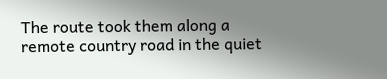The route took them along a remote country road in the quiet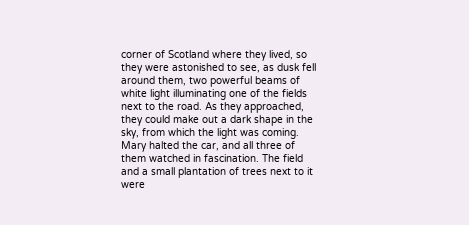corner of Scotland where they lived, so they were astonished to see, as dusk fell around them, two powerful beams of white light illuminating one of the fields next to the road. As they approached, they could make out a dark shape in the sky, from which the light was coming. Mary halted the car, and all three of them watched in fascination. The field and a small plantation of trees next to it were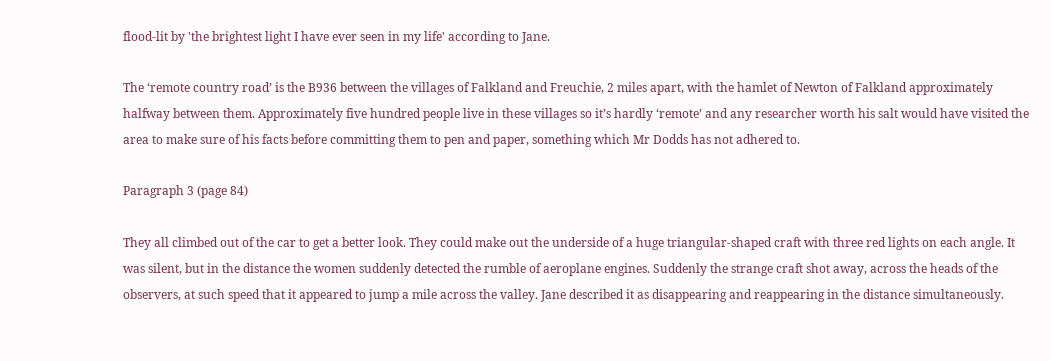flood-lit by 'the brightest light I have ever seen in my life' according to Jane.

The ‘remote country road’ is the B936 between the villages of Falkland and Freuchie, 2 miles apart, with the hamlet of Newton of Falkland approximately halfway between them. Approximately five hundred people live in these villages so it’s hardly ‘remote’ and any researcher worth his salt would have visited the area to make sure of his facts before committing them to pen and paper, something which Mr Dodds has not adhered to.

Paragraph 3 (page 84)

They all climbed out of the car to get a better look. They could make out the underside of a huge triangular-shaped craft with three red lights on each angle. It was silent, but in the distance the women suddenly detected the rumble of aeroplane engines. Suddenly the strange craft shot away, across the heads of the observers, at such speed that it appeared to jump a mile across the valley. Jane described it as disappearing and reappearing in the distance simultaneously.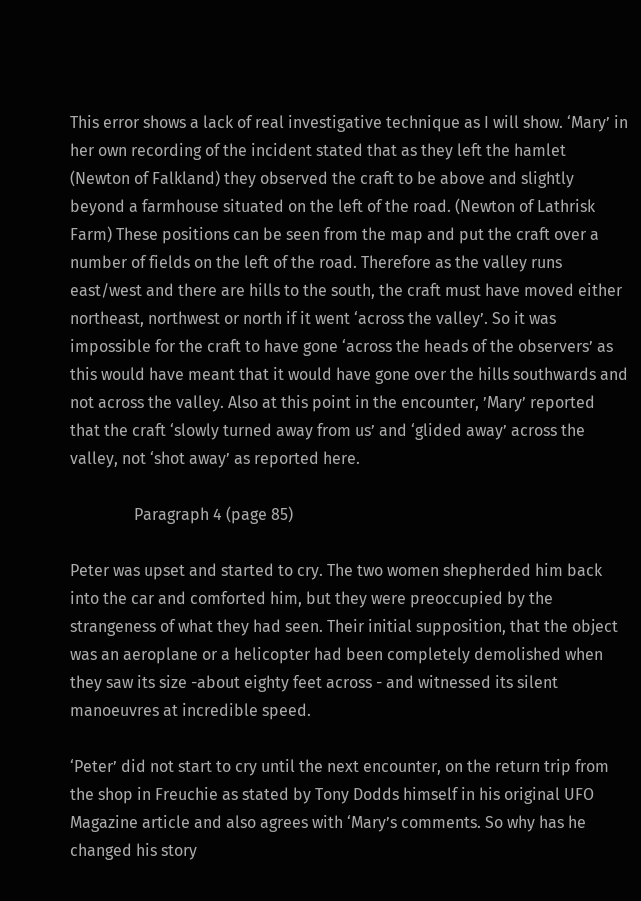This error shows a lack of real investigative technique as I will show. ‘Mary’ in her own recording of the incident stated that as they left the hamlet (Newton of Falkland) they observed the craft to be above and slightly beyond a farmhouse situated on the left of the road. (Newton of Lathrisk Farm) These positions can be seen from the map and put the craft over a number of fields on the left of the road. Therefore as the valley runs east/west and there are hills to the south, the craft must have moved either northeast, northwest or north if it went ‘across the valley’. So it was impossible for the craft to have gone ‘across the heads of the observers’ as this would have meant that it would have gone over the hills southwards and not across the valley. Also at this point in the encounter, ’Mary’ reported that the craft ‘slowly turned away from us’ and ‘glided away’ across the valley, not ‘shot away’ as reported here.

                Paragraph 4 (page 85)

Peter was upset and started to cry. The two women shepherded him back into the car and comforted him, but they were preoccupied by the strangeness of what they had seen. Their initial supposition, that the object was an aeroplane or a helicopter had been completely demolished when they saw its size -about eighty feet across - and witnessed its silent manoeuvres at incredible speed.

‘Peter’ did not start to cry until the next encounter, on the return trip from the shop in Freuchie as stated by Tony Dodds himself in his original UFO Magazine article and also agrees with ‘Mary’s comments. So why has he changed his story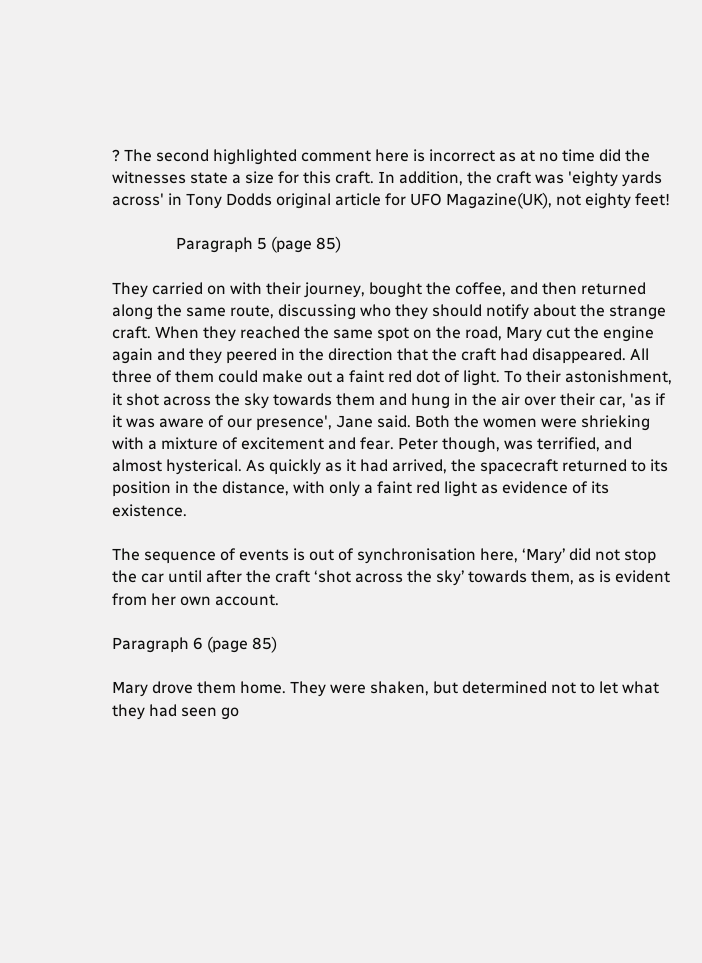? The second highlighted comment here is incorrect as at no time did the witnesses state a size for this craft. In addition, the craft was 'eighty yards across' in Tony Dodds original article for UFO Magazine(UK), not eighty feet!

                Paragraph 5 (page 85)

They carried on with their journey, bought the coffee, and then returned along the same route, discussing who they should notify about the strange craft. When they reached the same spot on the road, Mary cut the engine again and they peered in the direction that the craft had disappeared. All three of them could make out a faint red dot of light. To their astonishment, it shot across the sky towards them and hung in the air over their car, 'as if it was aware of our presence', Jane said. Both the women were shrieking with a mixture of excitement and fear. Peter though, was terrified, and almost hysterical. As quickly as it had arrived, the spacecraft returned to its position in the distance, with only a faint red light as evidence of its existence.

The sequence of events is out of synchronisation here, ‘Mary’ did not stop the car until after the craft ‘shot across the sky’ towards them, as is evident from her own account.

Paragraph 6 (page 85)

Mary drove them home. They were shaken, but determined not to let what they had seen go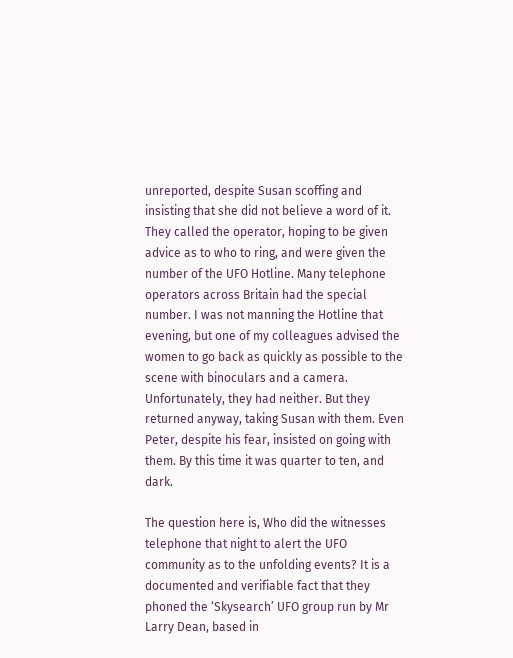unreported, despite Susan scoffing and insisting that she did not believe a word of it. They called the operator, hoping to be given advice as to who to ring, and were given the number of the UFO Hotline. Many telephone operators across Britain had the special number. I was not manning the Hotline that evening, but one of my colleagues advised the women to go back as quickly as possible to the scene with binoculars and a camera. Unfortunately, they had neither. But they returned anyway, taking Susan with them. Even Peter, despite his fear, insisted on going with them. By this time it was quarter to ten, and dark.

The question here is, Who did the witnesses telephone that night to alert the UFO community as to the unfolding events? It is a documented and verifiable fact that they phoned the ‘Skysearch’ UFO group run by Mr Larry Dean, based in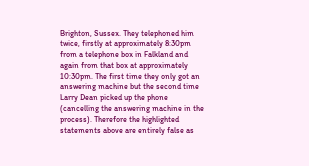Brighton, Sussex. They telephoned him twice, firstly at approximately 8:30pm from a telephone box in Falkland and again from that box at approximately 10:30pm. The first time they only got an answering machine but the second time Larry Dean picked up the phone (cancelling the answering machine in the process). Therefore the highlighted statements above are entirely false as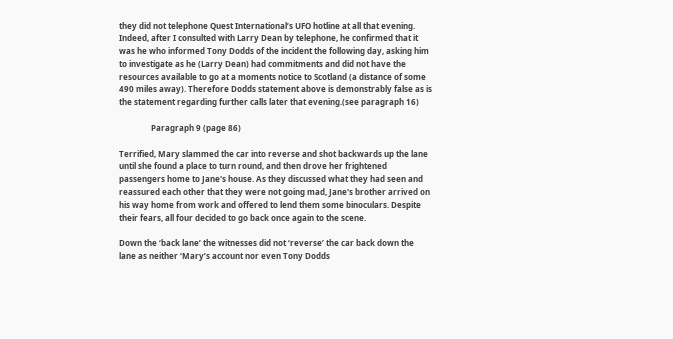they did not telephone Quest International’s UFO hotline at all that evening. Indeed, after I consulted with Larry Dean by telephone, he confirmed that it was he who informed Tony Dodds of the incident the following day, asking him to investigate as he (Larry Dean) had commitments and did not have the resources available to go at a moments notice to Scotland (a distance of some 490 miles away). Therefore Dodds statement above is demonstrably false as is the statement regarding further calls later that evening.(see paragraph 16)

                Paragraph 9 (page 86)

Terrified, Mary slammed the car into reverse and shot backwards up the lane until she found a place to turn round, and then drove her frightened passengers home to Jane's house. As they discussed what they had seen and reassured each other that they were not going mad, Jane's brother arrived on his way home from work and offered to lend them some binoculars. Despite their fears, all four decided to go back once again to the scene.

Down the ‘back lane’ the witnesses did not ‘reverse’ the car back down the lane as neither ‘Mary’s account nor even Tony Dodds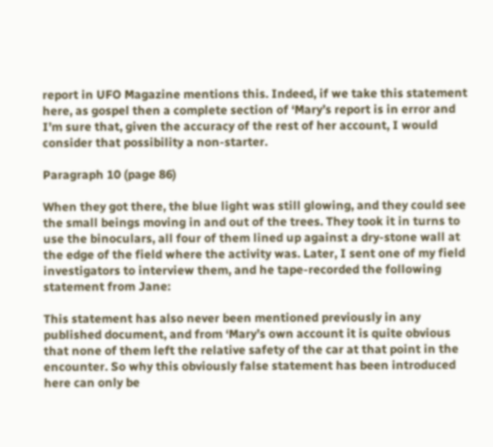report in UFO Magazine mentions this. Indeed, if we take this statement here, as gospel then a complete section of ‘Mary’s report is in error and I’m sure that, given the accuracy of the rest of her account, I would consider that possibility a non-starter.

Paragraph 10 (page 86)

When they got there, the blue light was still glowing, and they could see the small beings moving in and out of the trees. They took it in turns to use the binoculars, all four of them lined up against a dry-stone wall at the edge of the field where the activity was. Later, I sent one of my field investigators to interview them, and he tape-recorded the following statement from Jane:

This statement has also never been mentioned previously in any published document, and from ‘Mary’s own account it is quite obvious that none of them left the relative safety of the car at that point in the encounter. So why this obviously false statement has been introduced here can only be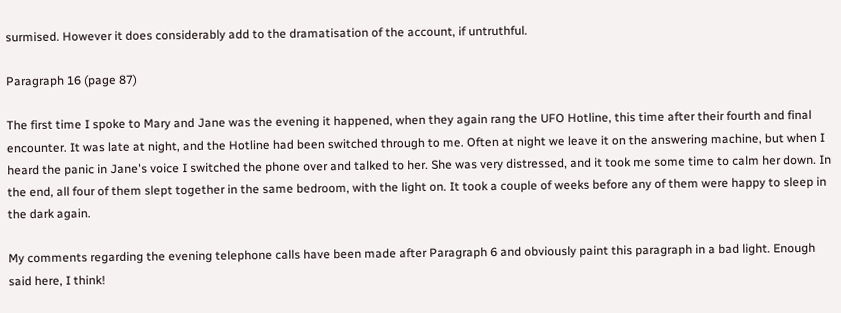surmised. However it does considerably add to the dramatisation of the account, if untruthful.

Paragraph 16 (page 87)

The first time I spoke to Mary and Jane was the evening it happened, when they again rang the UFO Hotline, this time after their fourth and final encounter. It was late at night, and the Hotline had been switched through to me. Often at night we leave it on the answering machine, but when I heard the panic in Jane's voice I switched the phone over and talked to her. She was very distressed, and it took me some time to calm her down. In the end, all four of them slept together in the same bedroom, with the light on. It took a couple of weeks before any of them were happy to sleep in the dark again.

My comments regarding the evening telephone calls have been made after Paragraph 6 and obviously paint this paragraph in a bad light. Enough said here, I think!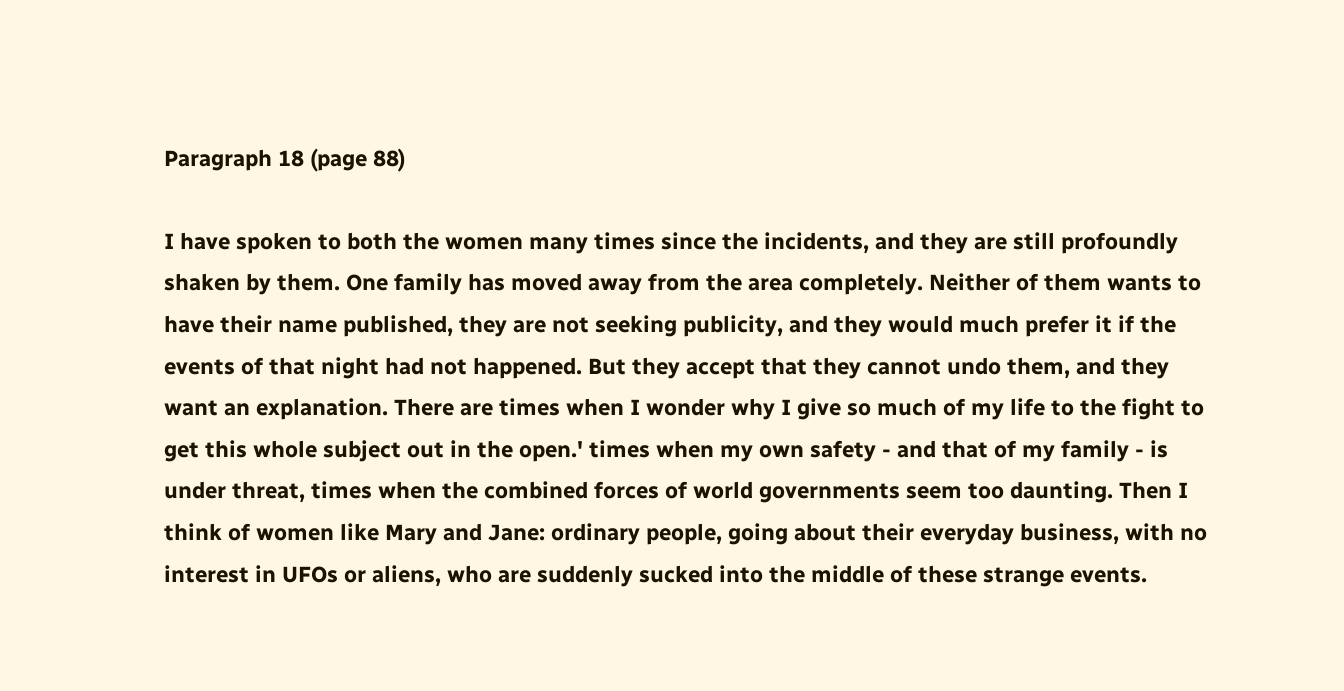Paragraph 18 (page 88)

I have spoken to both the women many times since the incidents, and they are still profoundly shaken by them. One family has moved away from the area completely. Neither of them wants to have their name published, they are not seeking publicity, and they would much prefer it if the events of that night had not happened. But they accept that they cannot undo them, and they want an explanation. There are times when I wonder why I give so much of my life to the fight to get this whole subject out in the open.' times when my own safety - and that of my family - is under threat, times when the combined forces of world governments seem too daunting. Then I think of women like Mary and Jane: ordinary people, going about their everyday business, with no interest in UFOs or aliens, who are suddenly sucked into the middle of these strange events.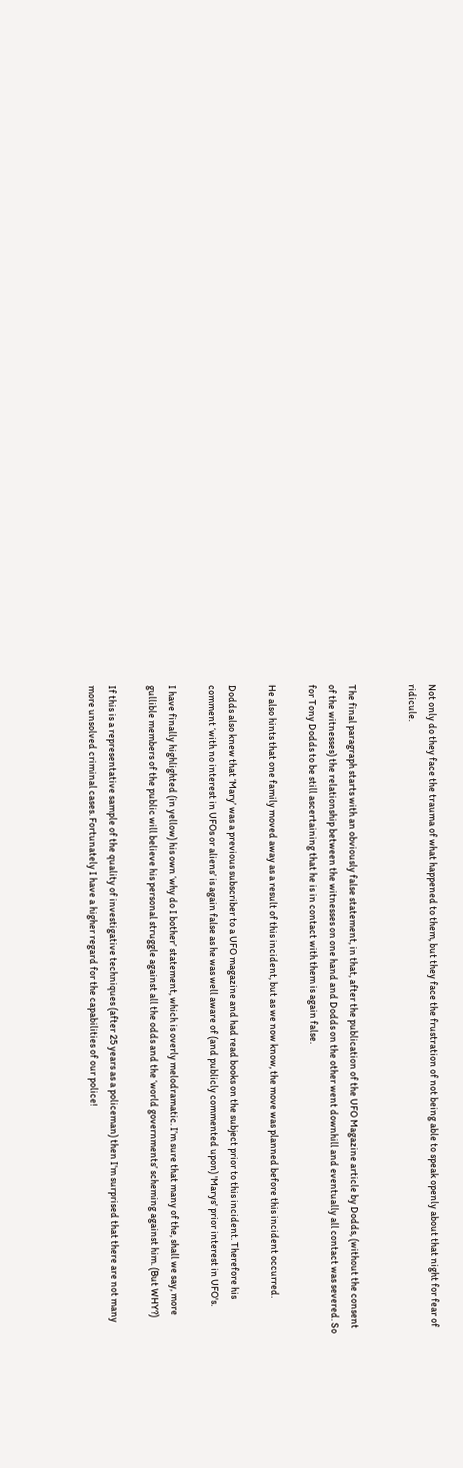Not only do they face the trauma of what happened to them, but they face the frustration of not being able to speak openly about that night for fear of ridicule.


The final paragraph starts with an obviously false statement, in that, after the publication of the UFO Magazine article by Dodds, (without the consent of the witnesses) the relationship between the witnesses on one hand and Dodds on the other went downhill and eventually all contact was severed. So for Tony Dodds to be still ascertaining that he is in contact with them is again false.

He also hints that one family moved away as a result of this incident, but as we now know, the move was planned before this incident occurred.

Dodds also knew that ‘Mary’ was a previous subscriber to a UFO magazine and had read books on the subject prior to this incident. Therefore his comment ‘with no interest in UFOs or aliens’ is again false as he was well aware of (and publicly commented upon) 'Marys' prior interest in UFO's.

I have finally highlighted (in yellow) his own ‘why do I bother’ statement, which is overly melodramatic. I’m sure that many of the, shall we say, more gullible members of the public will believe his personal struggle against all the odds and the ‘world governments’ scheming against him. (But WHY?)

If this is a representative sample of the quality of investigative techniques (after 25 years as a policeman) then I'm surprised that there are not many more unsolved criminal cases. Fortunately I have a higher regard for the capabilities of our police!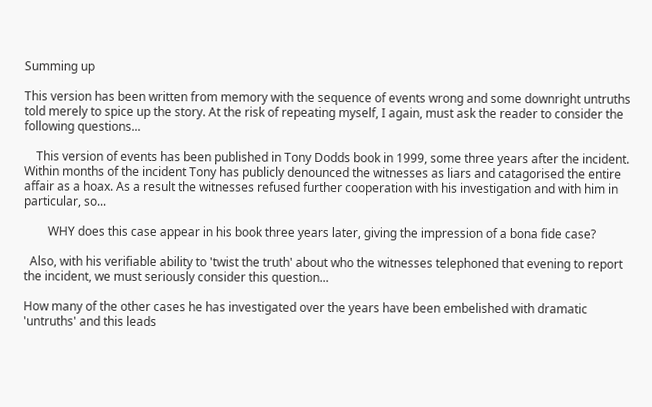Summing up

This version has been written from memory with the sequence of events wrong and some downright untruths told merely to spice up the story. At the risk of repeating myself, I again, must ask the reader to consider the following questions...

    This version of events has been published in Tony Dodds book in 1999, some three years after the incident. Within months of the incident Tony has publicly denounced the witnesses as liars and catagorised the entire affair as a hoax. As a result the witnesses refused further cooperation with his investigation and with him in particular, so...

        WHY does this case appear in his book three years later, giving the impression of a bona fide case?

  Also, with his verifiable ability to 'twist the truth' about who the witnesses telephoned that evening to report the incident, we must seriously consider this question...

How many of the other cases he has investigated over the years have been embelished with dramatic 'untruths' and this leads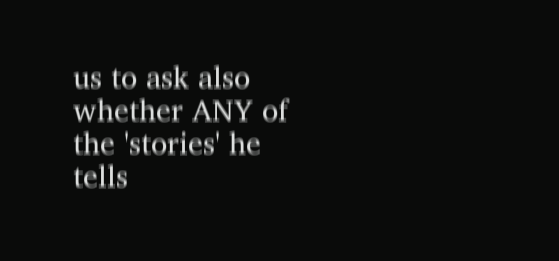us to ask also whether ANY of the 'stories' he tells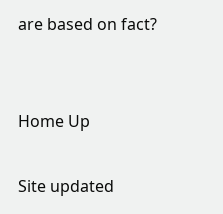are based on fact?


Home Up

Site updated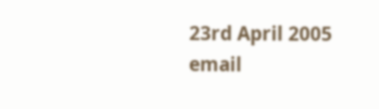23rd April 2005                        email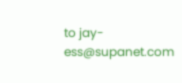to jay-ess@supanet.com